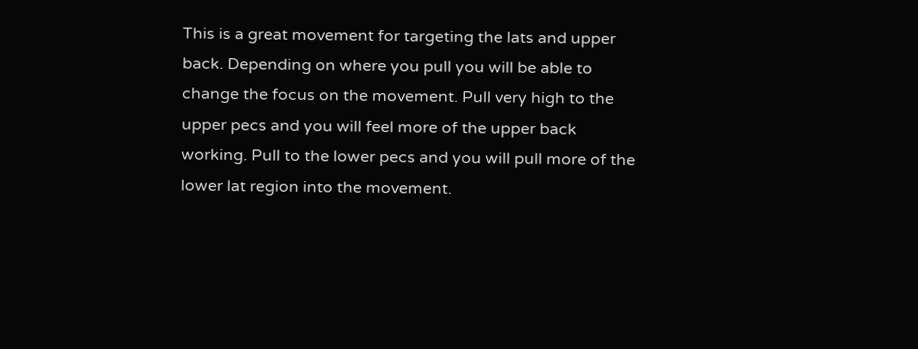This is a great movement for targeting the lats and upper back. Depending on where you pull you will be able to change the focus on the movement. Pull very high to the upper pecs and you will feel more of the upper back working. Pull to the lower pecs and you will pull more of the lower lat region into the movement.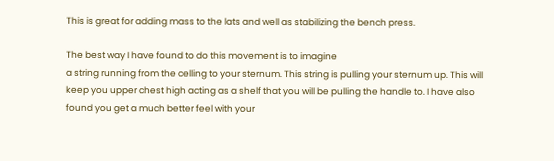This is great for adding mass to the lats and well as stabilizing the bench press.

The best way I have found to do this movement is to imagine
a string running from the celling to your sternum. This string is pulling your sternum up. This will keep you upper chest high acting as a shelf that you will be pulling the handle to. I have also found you get a much better feel with your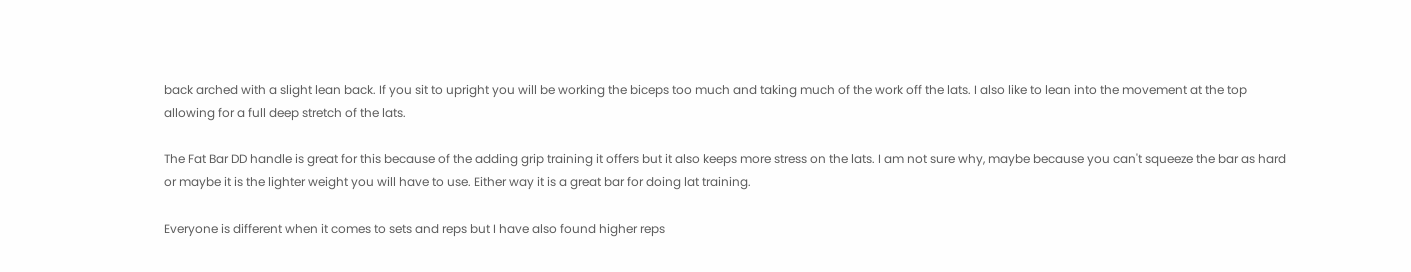back arched with a slight lean back. If you sit to upright you will be working the biceps too much and taking much of the work off the lats. I also like to lean into the movement at the top allowing for a full deep stretch of the lats.

The Fat Bar DD handle is great for this because of the adding grip training it offers but it also keeps more stress on the lats. I am not sure why, maybe because you can't squeeze the bar as hard or maybe it is the lighter weight you will have to use. Either way it is a great bar for doing lat training.

Everyone is different when it comes to sets and reps but I have also found higher reps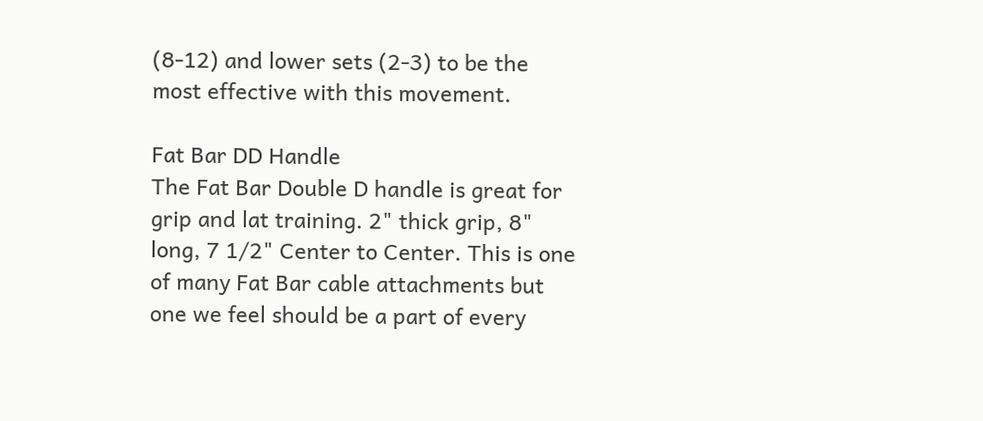(8-12) and lower sets (2-3) to be the most effective with this movement.

Fat Bar DD Handle
The Fat Bar Double D handle is great for grip and lat training. 2" thick grip, 8" long, 7 1/2" Center to Center. This is one of many Fat Bar cable attachments but one we feel should be a part of every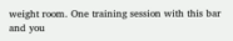weight room. One training session with this bar and you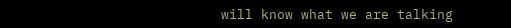will know what we are talking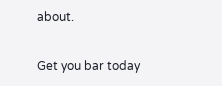about.

Get you bar today